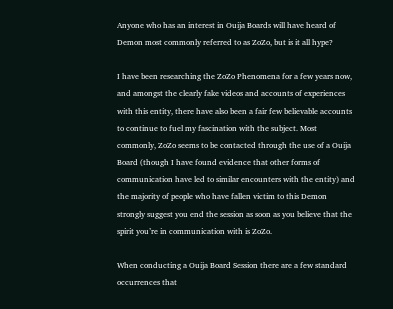Anyone who has an interest in Ouija Boards will have heard of Demon most commonly referred to as ZoZo, but is it all hype?

I have been researching the ZoZo Phenomena for a few years now, and amongst the clearly fake videos and accounts of experiences with this entity, there have also been a fair few believable accounts to continue to fuel my fascination with the subject. Most commonly, ZoZo seems to be contacted through the use of a Ouija Board (though I have found evidence that other forms of communication have led to similar encounters with the entity) and the majority of people who have fallen victim to this Demon strongly suggest you end the session as soon as you believe that the spirit you’re in communication with is ZoZo.

When conducting a Ouija Board Session there are a few standard occurrences that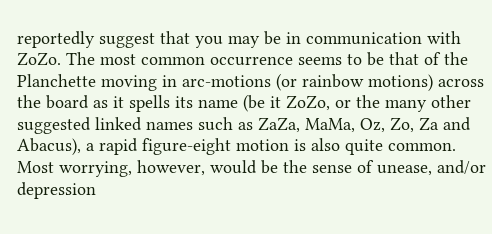reportedly suggest that you may be in communication with ZoZo. The most common occurrence seems to be that of the Planchette moving in arc-motions (or rainbow motions) across the board as it spells its name (be it ZoZo, or the many other suggested linked names such as ZaZa, MaMa, Oz, Zo, Za and Abacus), a rapid figure-eight motion is also quite common. Most worrying, however, would be the sense of unease, and/or depression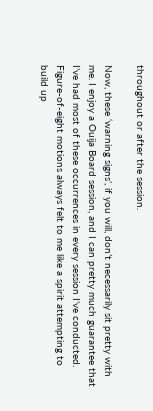throughout or after the session.

Now, these ‘warning signs’, if you will, don’t necessarily sit pretty with me. I enjoy a Ouija Board session, and I can pretty much guarantee that I’ve had most of these occurrences in every session I’ve conducted. Figure-of-eight motions always felt to me like a spirit attempting to build up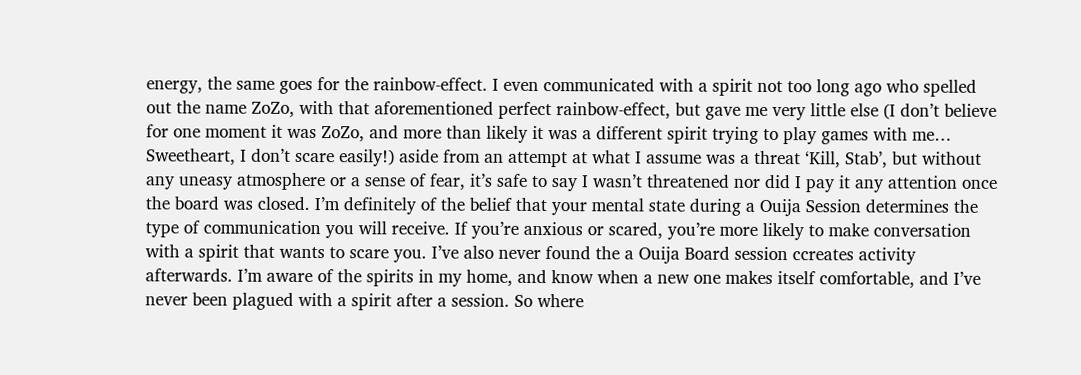energy, the same goes for the rainbow-effect. I even communicated with a spirit not too long ago who spelled out the name ZoZo, with that aforementioned perfect rainbow-effect, but gave me very little else (I don’t believe for one moment it was ZoZo, and more than likely it was a different spirit trying to play games with me… Sweetheart, I don’t scare easily!) aside from an attempt at what I assume was a threat ‘Kill, Stab’, but without any uneasy atmosphere or a sense of fear, it’s safe to say I wasn’t threatened nor did I pay it any attention once the board was closed. I’m definitely of the belief that your mental state during a Ouija Session determines the type of communication you will receive. If you’re anxious or scared, you’re more likely to make conversation with a spirit that wants to scare you. I’ve also never found the a Ouija Board session ccreates activity afterwards. I’m aware of the spirits in my home, and know when a new one makes itself comfortable, and I’ve never been plagued with a spirit after a session. So where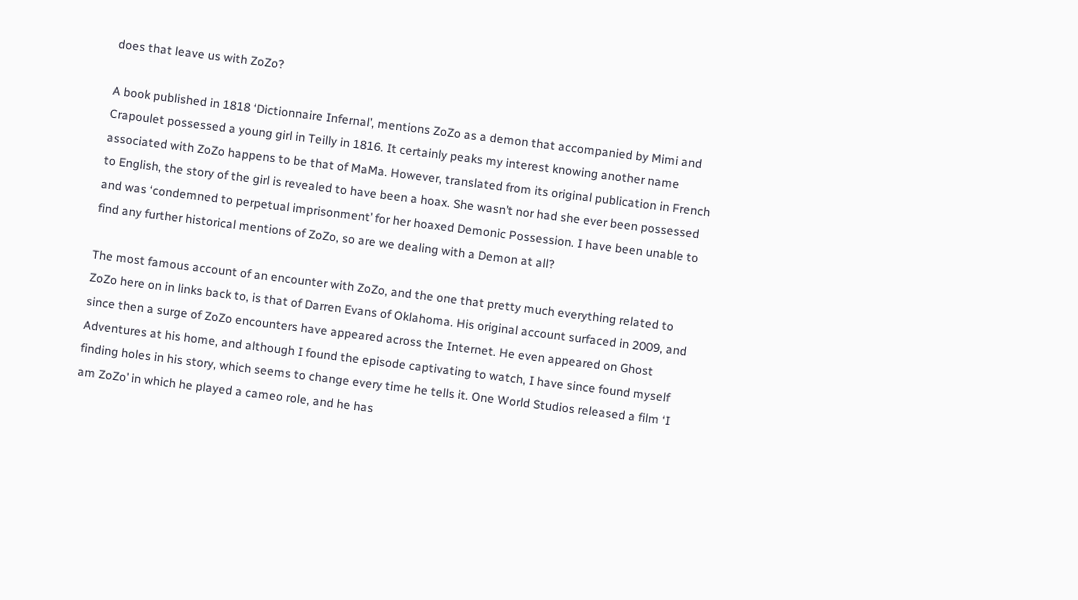does that leave us with ZoZo?

A book published in 1818 ‘Dictionnaire Infernal’, mentions ZoZo as a demon that accompanied by Mimi and Crapoulet possessed a young girl in Teilly in 1816. It certainly peaks my interest knowing another name associated with ZoZo happens to be that of MaMa. However, translated from its original publication in French to English, the story of the girl is revealed to have been a hoax. She wasn’t nor had she ever been possessed and was ‘condemned to perpetual imprisonment’ for her hoaxed Demonic Possession. I have been unable to find any further historical mentions of ZoZo, so are we dealing with a Demon at all?

The most famous account of an encounter with ZoZo, and the one that pretty much everything related to ZoZo here on in links back to, is that of Darren Evans of Oklahoma. His original account surfaced in 2009, and since then a surge of ZoZo encounters have appeared across the Internet. He even appeared on Ghost Adventures at his home, and although I found the episode captivating to watch, I have since found myself finding holes in his story, which seems to change every time he tells it. One World Studios released a film ‘I am ZoZo’ in which he played a cameo role, and he has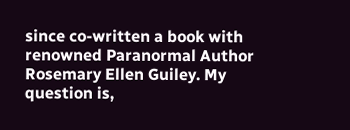since co-written a book with renowned Paranormal Author Rosemary Ellen Guiley. My question is,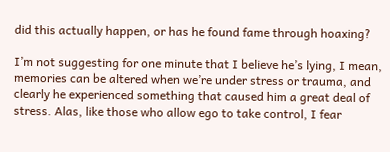did this actually happen, or has he found fame through hoaxing?

I’m not suggesting for one minute that I believe he’s lying, I mean, memories can be altered when we’re under stress or trauma, and clearly he experienced something that caused him a great deal of stress. Alas, like those who allow ego to take control, I fear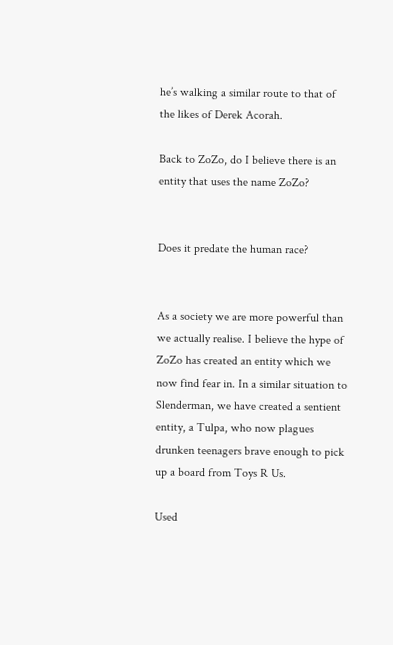he’s walking a similar route to that of the likes of Derek Acorah.

Back to ZoZo, do I believe there is an entity that uses the name ZoZo?


Does it predate the human race?


As a society we are more powerful than we actually realise. I believe the hype of ZoZo has created an entity which we now find fear in. In a similar situation to Slenderman, we have created a sentient entity, a Tulpa, who now plagues drunken teenagers brave enough to pick up a board from Toys R Us.

Used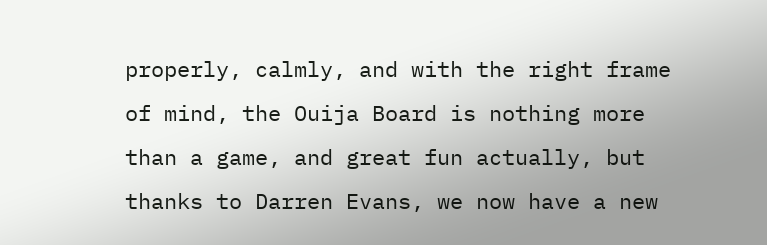properly, calmly, and with the right frame of mind, the Ouija Board is nothing more than a game, and great fun actually, but thanks to Darren Evans, we now have a new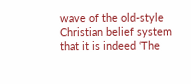wave of the old-style Christian belief system that it is indeed ‘The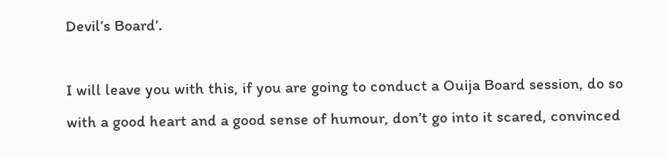Devil’s Board’.

I will leave you with this, if you are going to conduct a Ouija Board session, do so with a good heart and a good sense of humour, don’t go into it scared, convinced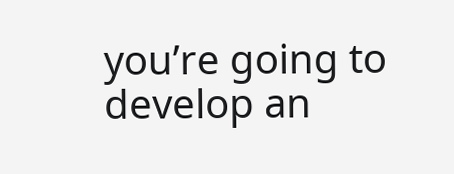you’re going to develop an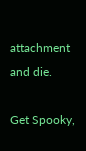attachment and die.

Get Spooky,